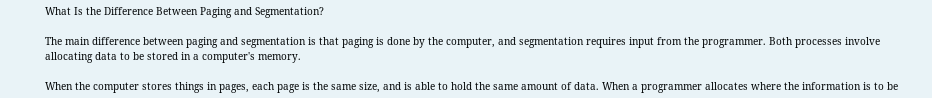What Is the Difference Between Paging and Segmentation?

The main difference between paging and segmentation is that paging is done by the computer, and segmentation requires input from the programmer. Both processes involve allocating data to be stored in a computer's memory.

When the computer stores things in pages, each page is the same size, and is able to hold the same amount of data. When a programmer allocates where the information is to be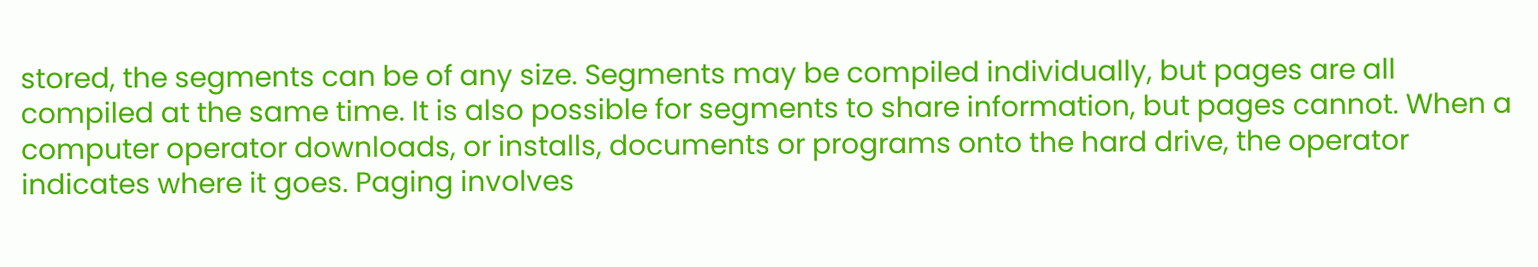stored, the segments can be of any size. Segments may be compiled individually, but pages are all compiled at the same time. It is also possible for segments to share information, but pages cannot. When a computer operator downloads, or installs, documents or programs onto the hard drive, the operator indicates where it goes. Paging involves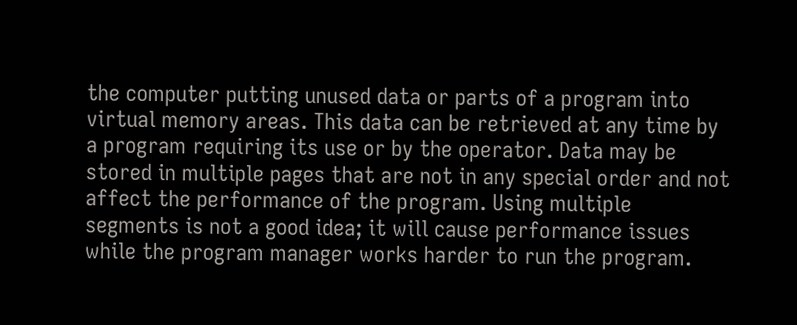the computer putting unused data or parts of a program into virtual memory areas. This data can be retrieved at any time by a program requiring its use or by the operator. Data may be stored in multiple pages that are not in any special order and not affect the performance of the program. Using multiple segments is not a good idea; it will cause performance issues while the program manager works harder to run the program.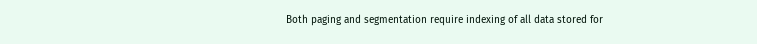Both paging and segmentation require indexing of all data stored for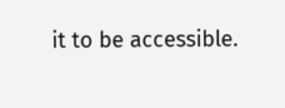it to be accessible.